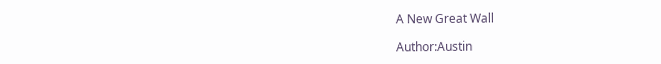A New Great Wall

Author:Austin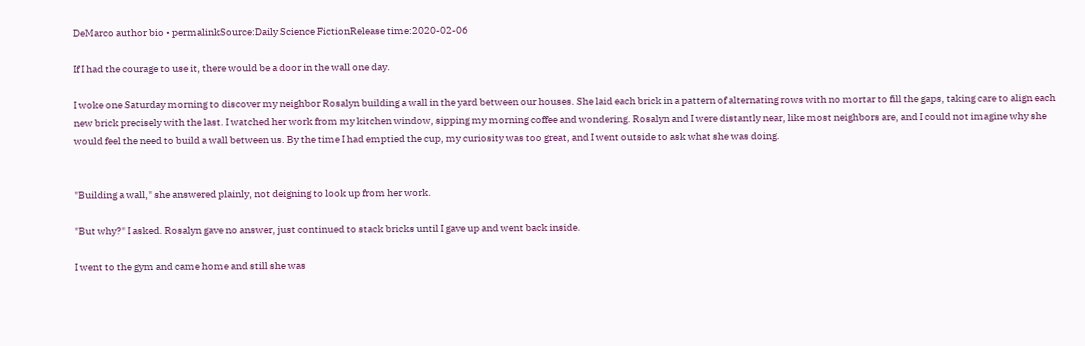DeMarco author bio • permalinkSource:Daily Science FictionRelease time:2020-02-06

If I had the courage to use it, there would be a door in the wall one day.

I woke one Saturday morning to discover my neighbor Rosalyn building a wall in the yard between our houses. She laid each brick in a pattern of alternating rows with no mortar to fill the gaps, taking care to align each new brick precisely with the last. I watched her work from my kitchen window, sipping my morning coffee and wondering. Rosalyn and I were distantly near, like most neighbors are, and I could not imagine why she would feel the need to build a wall between us. By the time I had emptied the cup, my curiosity was too great, and I went outside to ask what she was doing.


"Building a wall," she answered plainly, not deigning to look up from her work.

"But why?" I asked. Rosalyn gave no answer, just continued to stack bricks until I gave up and went back inside.

I went to the gym and came home and still she was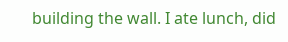building the wall. I ate lunch, did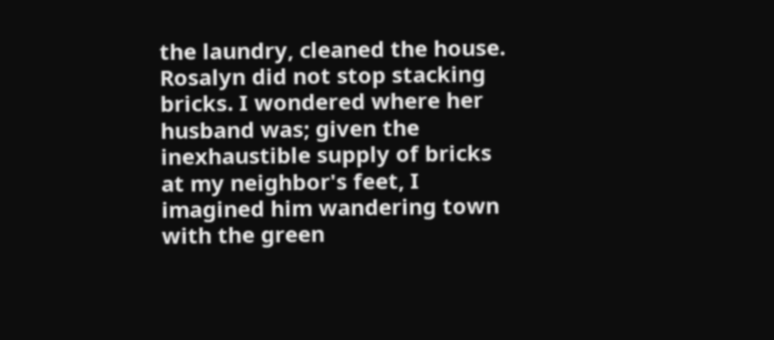the laundry, cleaned the house. Rosalyn did not stop stacking bricks. I wondered where her husband was; given the inexhaustible supply of bricks at my neighbor's feet, I imagined him wandering town with the green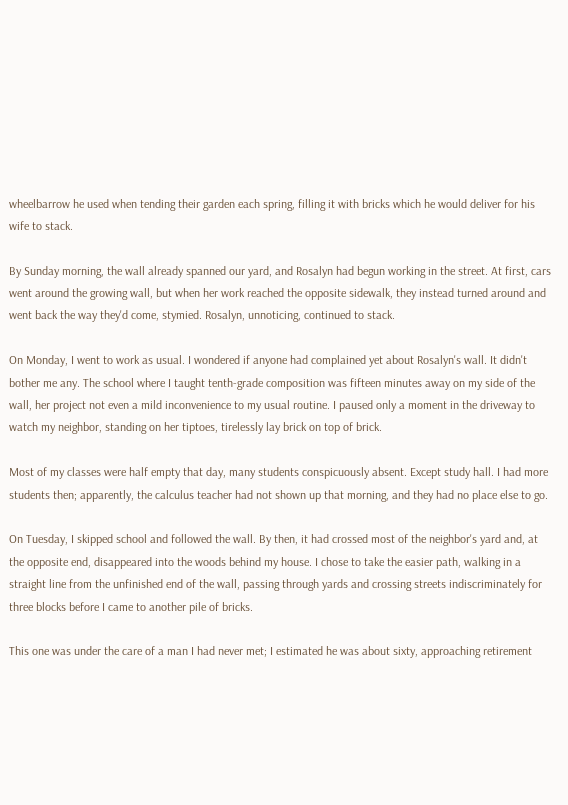wheelbarrow he used when tending their garden each spring, filling it with bricks which he would deliver for his wife to stack.

By Sunday morning, the wall already spanned our yard, and Rosalyn had begun working in the street. At first, cars went around the growing wall, but when her work reached the opposite sidewalk, they instead turned around and went back the way they'd come, stymied. Rosalyn, unnoticing, continued to stack.

On Monday, I went to work as usual. I wondered if anyone had complained yet about Rosalyn's wall. It didn't bother me any. The school where I taught tenth-grade composition was fifteen minutes away on my side of the wall, her project not even a mild inconvenience to my usual routine. I paused only a moment in the driveway to watch my neighbor, standing on her tiptoes, tirelessly lay brick on top of brick.

Most of my classes were half empty that day, many students conspicuously absent. Except study hall. I had more students then; apparently, the calculus teacher had not shown up that morning, and they had no place else to go.

On Tuesday, I skipped school and followed the wall. By then, it had crossed most of the neighbor's yard and, at the opposite end, disappeared into the woods behind my house. I chose to take the easier path, walking in a straight line from the unfinished end of the wall, passing through yards and crossing streets indiscriminately for three blocks before I came to another pile of bricks.

This one was under the care of a man I had never met; I estimated he was about sixty, approaching retirement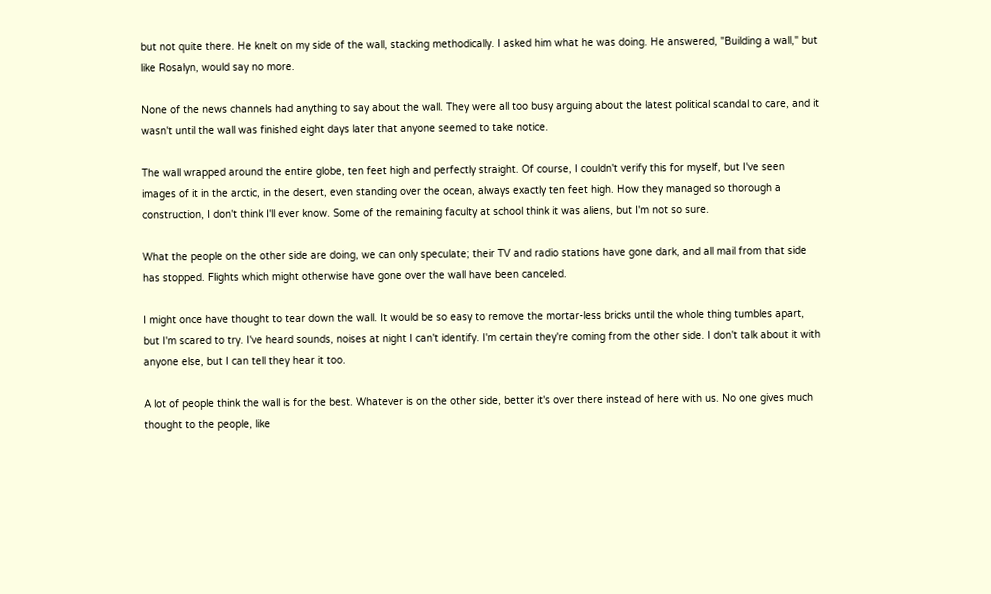but not quite there. He knelt on my side of the wall, stacking methodically. I asked him what he was doing. He answered, "Building a wall," but like Rosalyn, would say no more.

None of the news channels had anything to say about the wall. They were all too busy arguing about the latest political scandal to care, and it wasn't until the wall was finished eight days later that anyone seemed to take notice.

The wall wrapped around the entire globe, ten feet high and perfectly straight. Of course, I couldn't verify this for myself, but I've seen images of it in the arctic, in the desert, even standing over the ocean, always exactly ten feet high. How they managed so thorough a construction, I don't think I'll ever know. Some of the remaining faculty at school think it was aliens, but I'm not so sure.

What the people on the other side are doing, we can only speculate; their TV and radio stations have gone dark, and all mail from that side has stopped. Flights which might otherwise have gone over the wall have been canceled.

I might once have thought to tear down the wall. It would be so easy to remove the mortar-less bricks until the whole thing tumbles apart, but I'm scared to try. I've heard sounds, noises at night I can't identify. I'm certain they're coming from the other side. I don't talk about it with anyone else, but I can tell they hear it too.

A lot of people think the wall is for the best. Whatever is on the other side, better it's over there instead of here with us. No one gives much thought to the people, like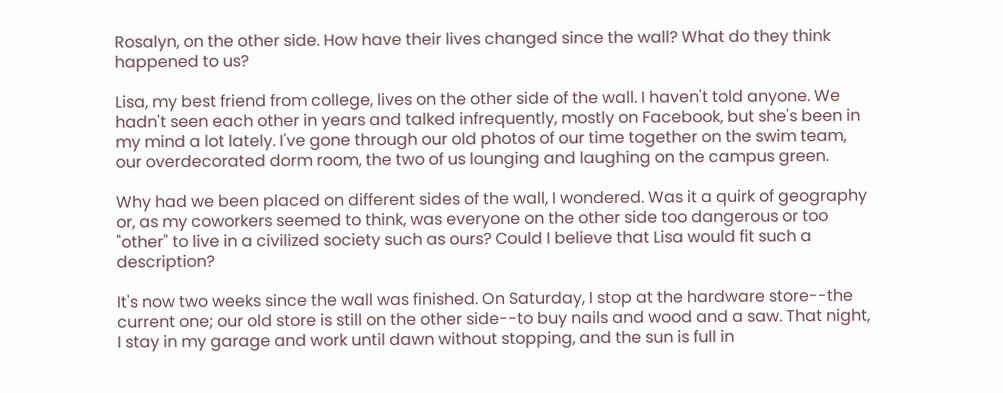Rosalyn, on the other side. How have their lives changed since the wall? What do they think happened to us?

Lisa, my best friend from college, lives on the other side of the wall. I haven't told anyone. We hadn't seen each other in years and talked infrequently, mostly on Facebook, but she's been in my mind a lot lately. I've gone through our old photos of our time together on the swim team, our overdecorated dorm room, the two of us lounging and laughing on the campus green.

Why had we been placed on different sides of the wall, I wondered. Was it a quirk of geography or, as my coworkers seemed to think, was everyone on the other side too dangerous or too "other" to live in a civilized society such as ours? Could I believe that Lisa would fit such a description?

It's now two weeks since the wall was finished. On Saturday, I stop at the hardware store--the current one; our old store is still on the other side--to buy nails and wood and a saw. That night, I stay in my garage and work until dawn without stopping, and the sun is full in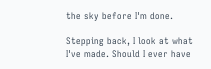the sky before I'm done.

Stepping back, I look at what I've made. Should I ever have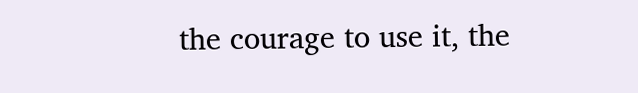the courage to use it, the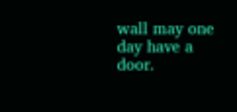wall may one day have a door.